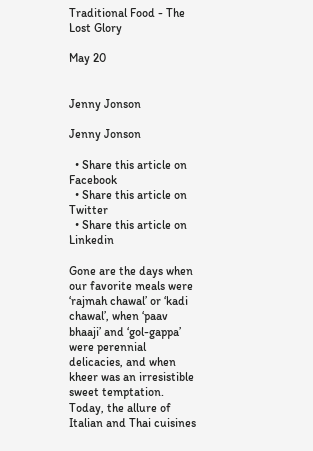Traditional Food - The Lost Glory

May 20


Jenny Jonson

Jenny Jonson

  • Share this article on Facebook
  • Share this article on Twitter
  • Share this article on Linkedin

Gone are the days when our favorite meals were ‘rajmah chawal’ or ‘kadi chawal’, when ‘paav bhaaji’ and ‘gol-gappa’ were perennial delicacies, and when kheer was an irresistible sweet temptation. Today, the allure of Italian and Thai cuisines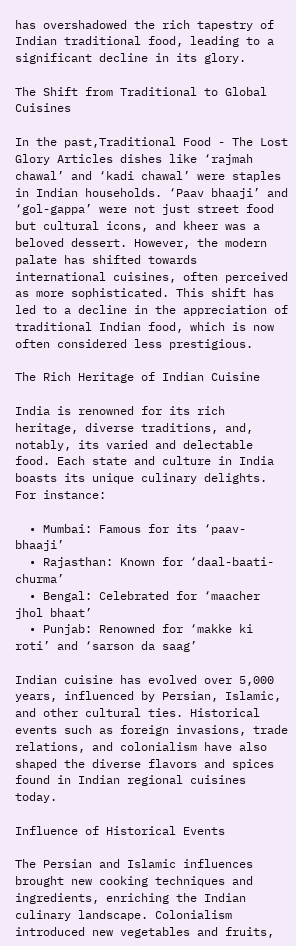has overshadowed the rich tapestry of Indian traditional food, leading to a significant decline in its glory.

The Shift from Traditional to Global Cuisines

In the past,Traditional Food - The Lost Glory Articles dishes like ‘rajmah chawal’ and ‘kadi chawal’ were staples in Indian households. ‘Paav bhaaji’ and ‘gol-gappa’ were not just street food but cultural icons, and kheer was a beloved dessert. However, the modern palate has shifted towards international cuisines, often perceived as more sophisticated. This shift has led to a decline in the appreciation of traditional Indian food, which is now often considered less prestigious.

The Rich Heritage of Indian Cuisine

India is renowned for its rich heritage, diverse traditions, and, notably, its varied and delectable food. Each state and culture in India boasts its unique culinary delights. For instance:

  • Mumbai: Famous for its ‘paav-bhaaji’
  • Rajasthan: Known for ‘daal-baati-churma’
  • Bengal: Celebrated for ‘maacher jhol bhaat’
  • Punjab: Renowned for ‘makke ki roti’ and ‘sarson da saag’

Indian cuisine has evolved over 5,000 years, influenced by Persian, Islamic, and other cultural ties. Historical events such as foreign invasions, trade relations, and colonialism have also shaped the diverse flavors and spices found in Indian regional cuisines today.

Influence of Historical Events

The Persian and Islamic influences brought new cooking techniques and ingredients, enriching the Indian culinary landscape. Colonialism introduced new vegetables and fruits,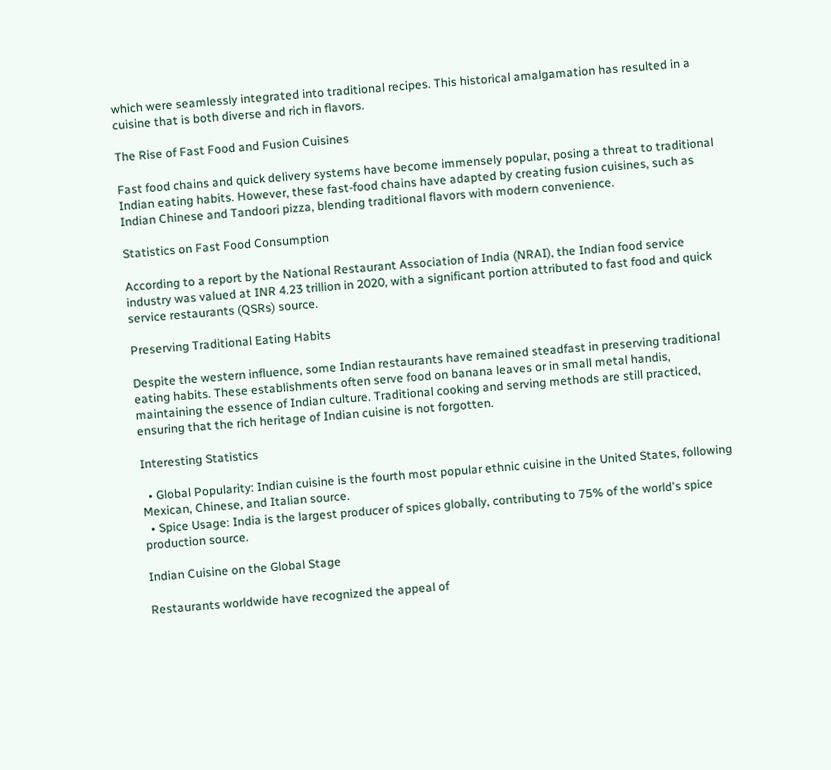which were seamlessly integrated into traditional recipes. This historical amalgamation has resulted in a cuisine that is both diverse and rich in flavors.

The Rise of Fast Food and Fusion Cuisines

Fast food chains and quick delivery systems have become immensely popular, posing a threat to traditional Indian eating habits. However, these fast-food chains have adapted by creating fusion cuisines, such as Indian Chinese and Tandoori pizza, blending traditional flavors with modern convenience.

Statistics on Fast Food Consumption

According to a report by the National Restaurant Association of India (NRAI), the Indian food service industry was valued at INR 4.23 trillion in 2020, with a significant portion attributed to fast food and quick service restaurants (QSRs) source.

Preserving Traditional Eating Habits

Despite the western influence, some Indian restaurants have remained steadfast in preserving traditional eating habits. These establishments often serve food on banana leaves or in small metal handis, maintaining the essence of Indian culture. Traditional cooking and serving methods are still practiced, ensuring that the rich heritage of Indian cuisine is not forgotten.

Interesting Statistics

  • Global Popularity: Indian cuisine is the fourth most popular ethnic cuisine in the United States, following Mexican, Chinese, and Italian source.
  • Spice Usage: India is the largest producer of spices globally, contributing to 75% of the world's spice production source.

Indian Cuisine on the Global Stage

Restaurants worldwide have recognized the appeal of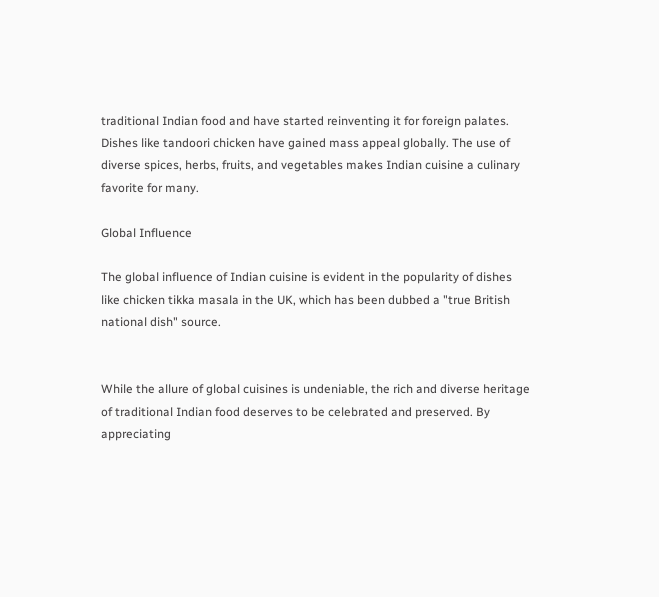traditional Indian food and have started reinventing it for foreign palates. Dishes like tandoori chicken have gained mass appeal globally. The use of diverse spices, herbs, fruits, and vegetables makes Indian cuisine a culinary favorite for many.

Global Influence

The global influence of Indian cuisine is evident in the popularity of dishes like chicken tikka masala in the UK, which has been dubbed a "true British national dish" source.


While the allure of global cuisines is undeniable, the rich and diverse heritage of traditional Indian food deserves to be celebrated and preserved. By appreciating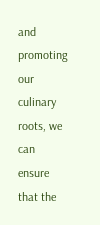and promoting our culinary roots, we can ensure that the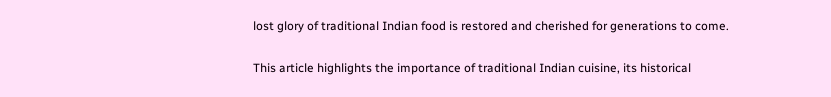lost glory of traditional Indian food is restored and cherished for generations to come.

This article highlights the importance of traditional Indian cuisine, its historical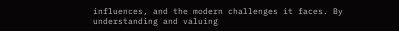influences, and the modern challenges it faces. By understanding and valuing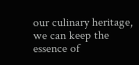our culinary heritage, we can keep the essence of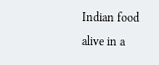Indian food alive in a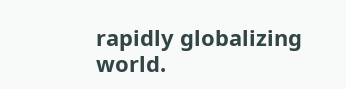rapidly globalizing world.